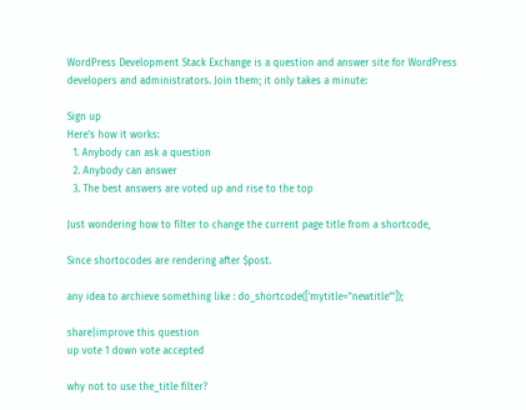WordPress Development Stack Exchange is a question and answer site for WordPress developers and administrators. Join them; it only takes a minute:

Sign up
Here's how it works:
  1. Anybody can ask a question
  2. Anybody can answer
  3. The best answers are voted up and rise to the top

Just wondering how to filter to change the current page title from a shortcode,

Since shortocodes are rendering after $post.

any idea to archieve something like : do_shortcode(['mytitle="newtitle"']);

share|improve this question
up vote 1 down vote accepted

why not to use the_title filter?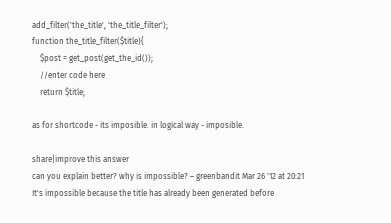add_filter('the_title', 'the_title_filter');
function the_title_filter($title){
    $post = get_post(get_the_id());
    //enter code here
    return $title;

as for shortcode - its imposible. in logical way - imposible.

share|improve this answer
can you explain better? why is impossible? – greenbandit Mar 26 '12 at 20:21
It's impossible because the title has already been generated before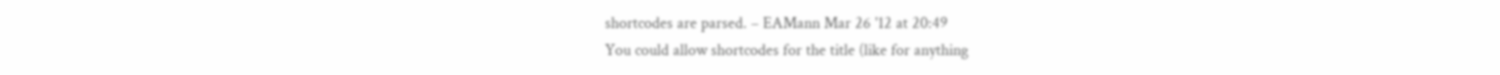shortcodes are parsed. – EAMann Mar 26 '12 at 20:49
You could allow shortcodes for the title (like for anything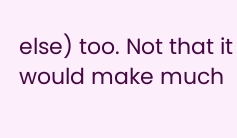else) too. Not that it would make much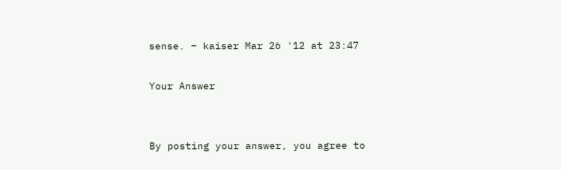sense. – kaiser Mar 26 '12 at 23:47

Your Answer


By posting your answer, you agree to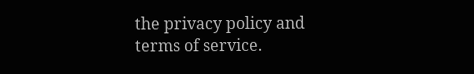the privacy policy and terms of service.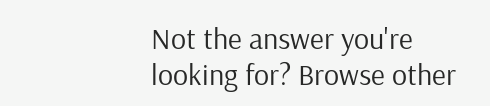Not the answer you're looking for? Browse other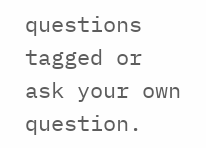questions tagged or ask your own question.